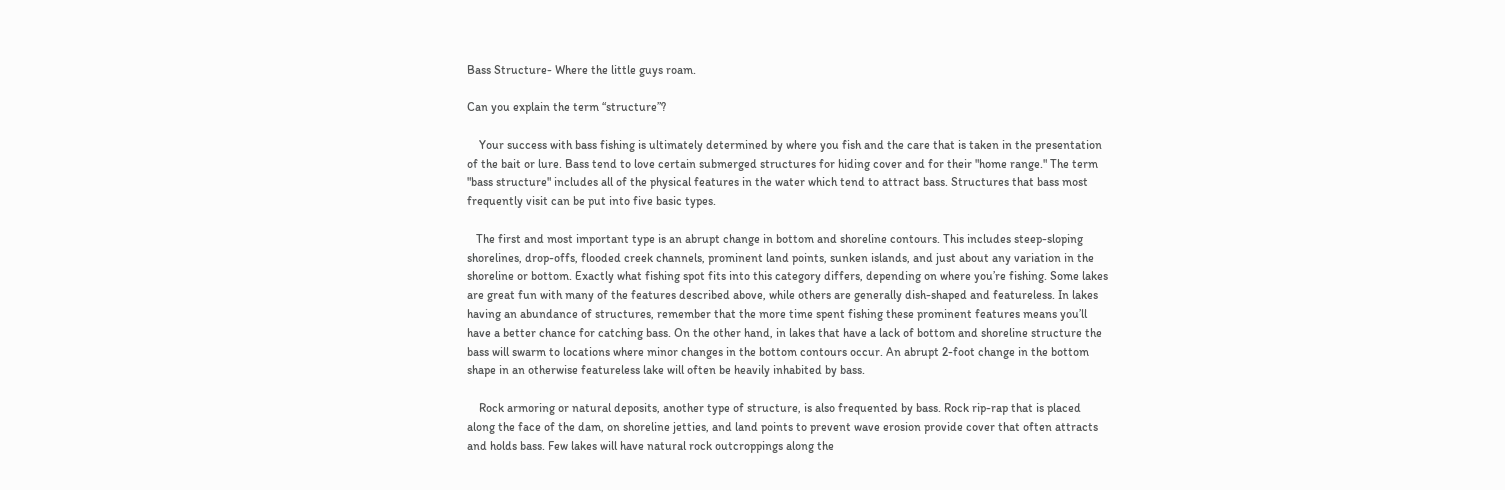Bass Structure- Where the little guys roam.

Can you explain the term “structure”?

    Your success with bass fishing is ultimately determined by where you fish and the care that is taken in the presentation of the bait or lure. Bass tend to love certain submerged structures for hiding cover and for their "home range." The term "bass structure" includes all of the physical features in the water which tend to attract bass. Structures that bass most frequently visit can be put into five basic types.

   The first and most important type is an abrupt change in bottom and shoreline contours. This includes steep-sloping shorelines, drop-offs, flooded creek channels, prominent land points, sunken islands, and just about any variation in the shoreline or bottom. Exactly what fishing spot fits into this category differs, depending on where you’re fishing. Some lakes are great fun with many of the features described above, while others are generally dish-shaped and featureless. In lakes having an abundance of structures, remember that the more time spent fishing these prominent features means you’ll have a better chance for catching bass. On the other hand, in lakes that have a lack of bottom and shoreline structure the bass will swarm to locations where minor changes in the bottom contours occur. An abrupt 2-foot change in the bottom shape in an otherwise featureless lake will often be heavily inhabited by bass.

    Rock armoring or natural deposits, another type of structure, is also frequented by bass. Rock rip-rap that is placed along the face of the dam, on shoreline jetties, and land points to prevent wave erosion provide cover that often attracts and holds bass. Few lakes will have natural rock outcroppings along the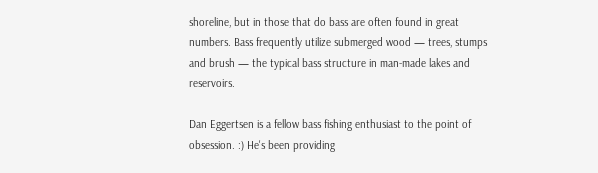shoreline, but in those that do bass are often found in great numbers. Bass frequently utilize submerged wood — trees, stumps and brush — the typical bass structure in man-made lakes and reservoirs.

Dan Eggertsen is a fellow bass fishing enthusiast to the point of obsession. :) He's been providing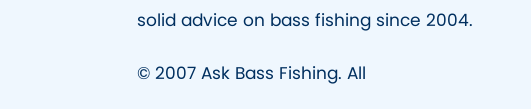solid advice on bass fishing since 2004.

© 2007 Ask Bass Fishing. All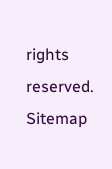rights reserved. Sitemap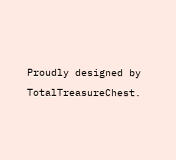Proudly designed by TotalTreasureChest.